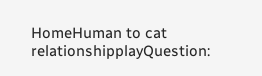HomeHuman to cat relationshipplayQuestion: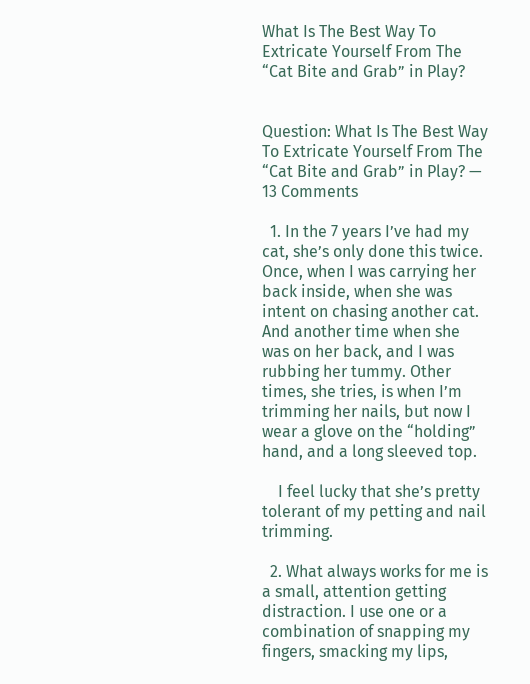What Is The Best Way To Extricate Yourself From The “Cat Bite and Grab” in Play?


Question: What Is The Best Way To Extricate Yourself From The “Cat Bite and Grab” in Play? — 13 Comments

  1. In the 7 years I’ve had my cat, she’s only done this twice. Once, when I was carrying her back inside, when she was intent on chasing another cat. And another time when she was on her back, and I was rubbing her tummy. Other times, she tries, is when I’m trimming her nails, but now I wear a glove on the “holding” hand, and a long sleeved top.

    I feel lucky that she’s pretty tolerant of my petting and nail trimming.

  2. What always works for me is a small, attention getting distraction. I use one or a combination of snapping my fingers, smacking my lips,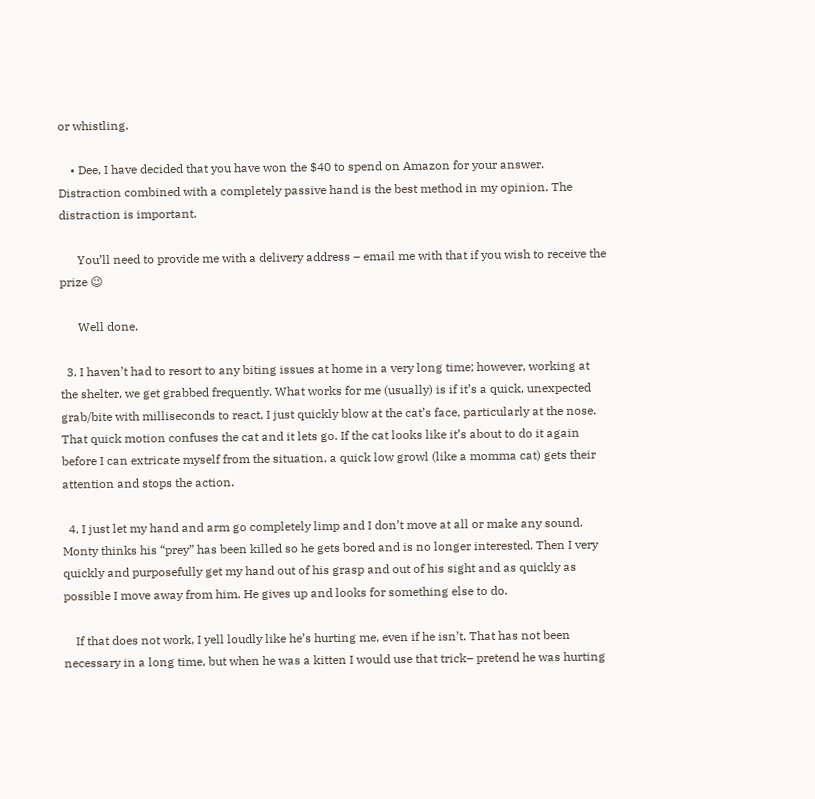or whistling.

    • Dee, I have decided that you have won the $40 to spend on Amazon for your answer. Distraction combined with a completely passive hand is the best method in my opinion. The distraction is important.

      You’ll need to provide me with a delivery address – email me with that if you wish to receive the prize 😉

      Well done.

  3. I haven’t had to resort to any biting issues at home in a very long time; however, working at the shelter, we get grabbed frequently. What works for me (usually) is if it’s a quick, unexpected grab/bite with milliseconds to react, I just quickly blow at the cat’s face, particularly at the nose. That quick motion confuses the cat and it lets go. If the cat looks like it’s about to do it again before I can extricate myself from the situation, a quick low growl (like a momma cat) gets their attention and stops the action.

  4. I just let my hand and arm go completely limp and I don’t move at all or make any sound. Monty thinks his “prey” has been killed so he gets bored and is no longer interested. Then I very quickly and purposefully get my hand out of his grasp and out of his sight and as quickly as possible I move away from him. He gives up and looks for something else to do.

    If that does not work, I yell loudly like he’s hurting me, even if he isn’t. That has not been necessary in a long time, but when he was a kitten I would use that trick– pretend he was hurting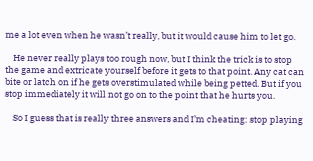me a lot even when he wasn’t really, but it would cause him to let go.

    He never really plays too rough now, but I think the trick is to stop the game and extricate yourself before it gets to that point. Any cat can bite or latch on if he gets overstimulated while being petted. But if you stop immediately it will not go on to the point that he hurts you.

    So I guess that is really three answers and I’m cheating: stop playing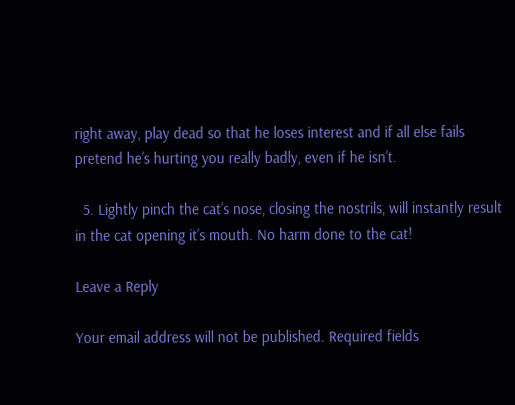right away, play dead so that he loses interest and if all else fails pretend he’s hurting you really badly, even if he isn’t.

  5. Lightly pinch the cat’s nose, closing the nostrils, will instantly result in the cat opening it’s mouth. No harm done to the cat!

Leave a Reply

Your email address will not be published. Required fields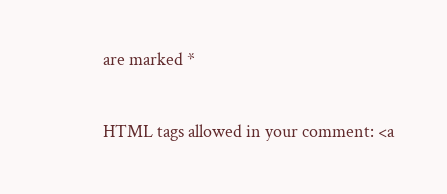are marked *

HTML tags allowed in your comment: <a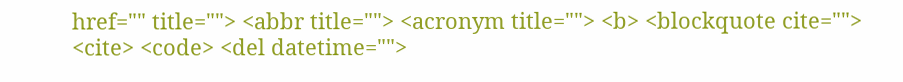href="" title=""> <abbr title=""> <acronym title=""> <b> <blockquote cite=""> <cite> <code> <del datetime="">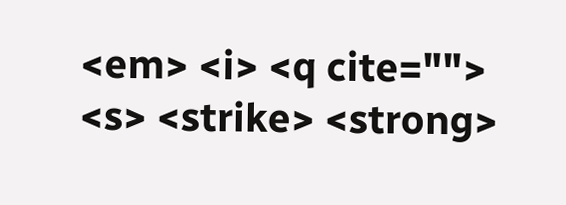<em> <i> <q cite=""> <s> <strike> <strong>